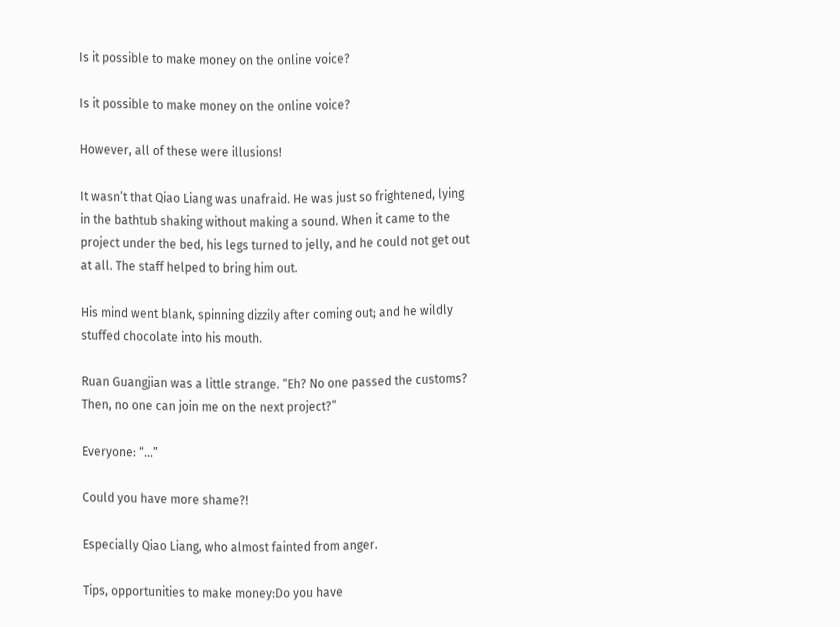Is it possible to make money on the online voice?

Is it possible to make money on the online voice?

However, all of these were illusions!

It wasn’t that Qiao Liang was unafraid. He was just so frightened, lying in the bathtub shaking without making a sound. When it came to the project under the bed, his legs turned to jelly, and he could not get out at all. The staff helped to bring him out.

His mind went blank, spinning dizzily after coming out; and he wildly stuffed chocolate into his mouth.

Ruan Guangjian was a little strange. “Eh? No one passed the customs? Then, no one can join me on the next project?”

Everyone: “...”

Could you have more shame?!

Especially Qiao Liang, who almost fainted from anger.

Tips, opportunities to make money:Do you have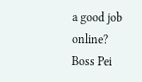a good job online?
Boss Pei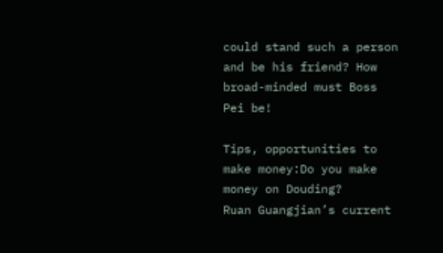could stand such a person and be his friend? How broad-minded must Boss Pei be!

Tips, opportunities to make money:Do you make money on Douding?
Ruan Guangjian’s current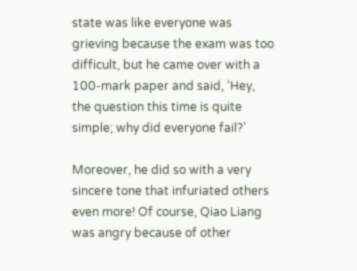state was like everyone was grieving because the exam was too difficult, but he came over with a 100-mark paper and said, ‘Hey, the question this time is quite simple; why did everyone fail?’

Moreover, he did so with a very sincere tone that infuriated others even more! Of course, Qiao Liang was angry because of other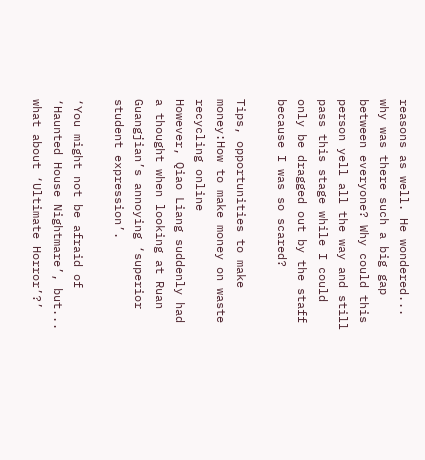reasons as well. He wondered... why was there such a big gap between everyone? Why could this person yell all the way and still pass this stage while I could only be dragged out by the staff because I was so scared?

Tips, opportunities to make money:How to make money on waste recycling online
However, Qiao Liang suddenly had a thought when looking at Ruan Guangjian’s annoying ‘superior student expression’.

‘You might not be afraid of ‘Haunted House Nightmare’, but... what about ‘Ultimate Horror’?’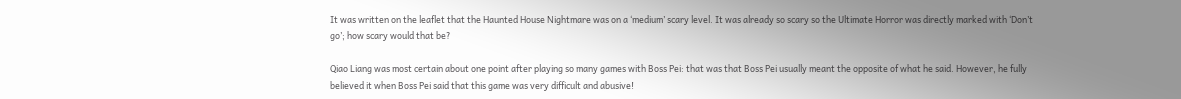It was written on the leaflet that the Haunted House Nightmare was on a ‘medium’ scary level. It was already so scary so the Ultimate Horror was directly marked with ‘Don’t go’; how scary would that be?

Qiao Liang was most certain about one point after playing so many games with Boss Pei: that was that Boss Pei usually meant the opposite of what he said. However, he fully believed it when Boss Pei said that this game was very difficult and abusive!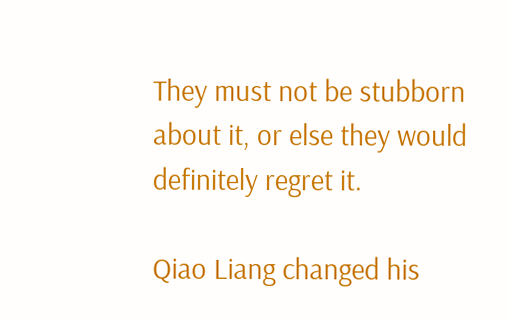They must not be stubborn about it, or else they would definitely regret it.

Qiao Liang changed his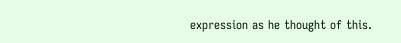expression as he thought of this.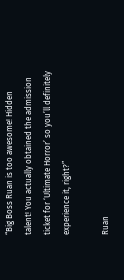“Big Boss Ruan is too awesome! Hidden talent! You actually obtained the admission ticket for ‘Ultimate Horror’ so you’ll definitely experience it, right?”

Ruan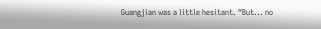Guangjian was a little hesitant. “But... no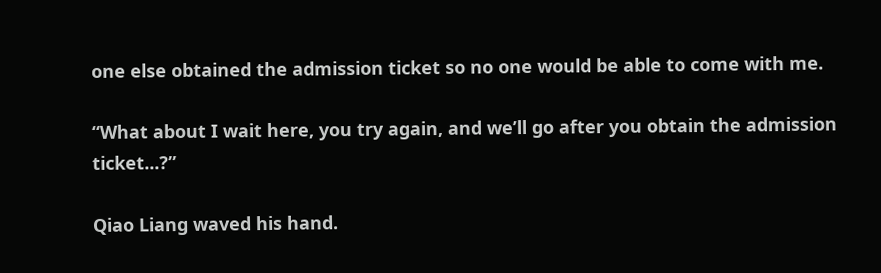one else obtained the admission ticket so no one would be able to come with me.

“What about I wait here, you try again, and we’ll go after you obtain the admission ticket...?”

Qiao Liang waved his hand.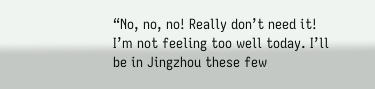“No, no, no! Really don’t need it! I’m not feeling too well today. I’ll be in Jingzhou these few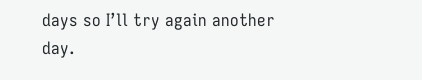days so I’ll try again another day.